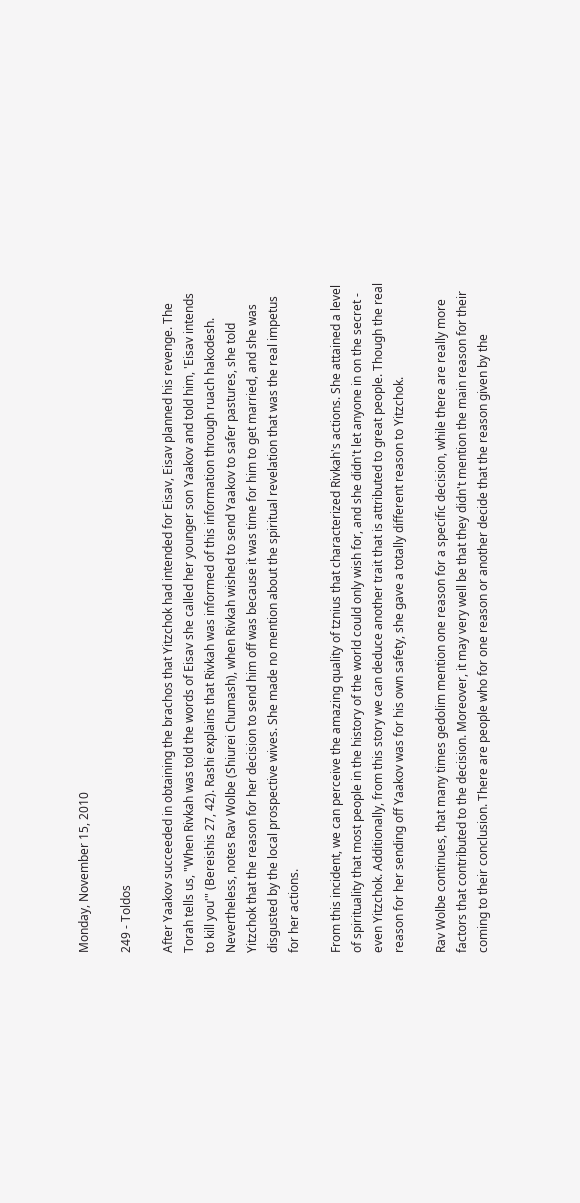Monday, November 15, 2010

249 - Toldos

After Yaakov succeeded in obtaining the brachos that Yitzchok had intended for Eisav, Eisav planned his revenge. The Torah tells us, "When Rivkah was told the words of Eisav she called her younger son Yaakov and told him, 'Eisav intends to kill you'" (Bereishis 27, 42). Rashi explains that Rivkah was informed of this information through ruach hakodesh. Nevertheless, notes Rav Wolbe (Shiurei Chumash), when Rivkah wished to send Yaakov to safer pastures, she told Yitzchok that the reason for her decision to send him off was because it was time for him to get married, and she was disgusted by the local prospective wives. She made no mention about the spiritual revelation that was the real impetus for her actions.

From this incident, we can perceive the amazing quality of tznius that characterized Rivkah's actions. She attained a level of spirituality that most people in the history of the world could only wish for, and she didn't let anyone in on the secret - even Yitzchok. Additionally, from this story we can deduce another trait that is attributed to great people. Though the real reason for her sending off Yaakov was for his own safety, she gave a totally different reason to Yitzchok.

Rav Wolbe continues, that many times gedolim mention one reason for a specific decision, while there are really more factors that contributed to the decision. Moreover, it may very well be that they didn't mention the main reason for their coming to their conclusion. There are people who for one reason or another decide that the reason given by the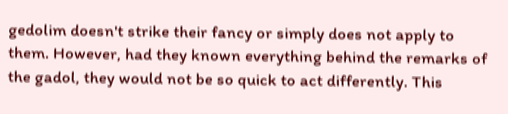gedolim doesn't strike their fancy or simply does not apply to them. However, had they known everything behind the remarks of the gadol, they would not be so quick to act differently. This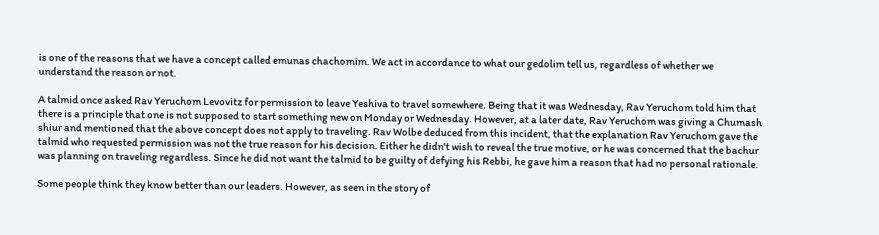is one of the reasons that we have a concept called emunas chachomim. We act in accordance to what our gedolim tell us, regardless of whether we understand the reason or not.

A talmid once asked Rav Yeruchom Levovitz for permission to leave Yeshiva to travel somewhere. Being that it was Wednesday, Rav Yeruchom told him that there is a principle that one is not supposed to start something new on Monday or Wednesday. However, at a later date, Rav Yeruchom was giving a Chumash shiur and mentioned that the above concept does not apply to traveling. Rav Wolbe deduced from this incident, that the explanation Rav Yeruchom gave the talmid who requested permission was not the true reason for his decision. Either he didn't wish to reveal the true motive, or he was concerned that the bachur was planning on traveling regardless. Since he did not want the talmid to be guilty of defying his Rebbi, he gave him a reason that had no personal rationale.

Some people think they know better than our leaders. However, as seen in the story of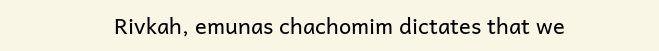Rivkah, emunas chachomim dictates that we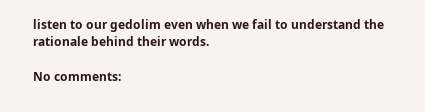listen to our gedolim even when we fail to understand the rationale behind their words.

No comments: